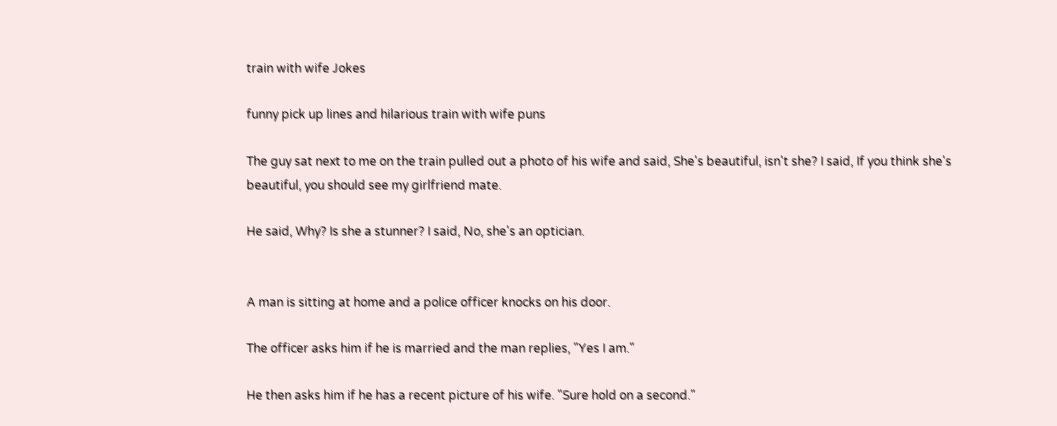train with wife Jokes

funny pick up lines and hilarious train with wife puns

The guy sat next to me on the train pulled out a photo of his wife and said, She's beautiful, isn't she? I said, If you think she's beautiful, you should see my girlfriend mate.

He said, Why? Is she a stunner? I said, No, she's an optician.


A man is sitting at home and a police officer knocks on his door.

The officer asks him if he is married and the man replies, "Yes I am."

He then asks him if he has a recent picture of his wife. "Sure hold on a second."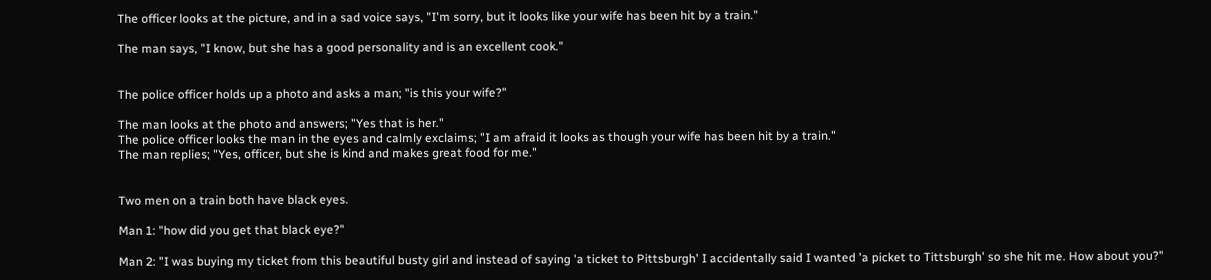The officer looks at the picture, and in a sad voice says, "I'm sorry, but it looks like your wife has been hit by a train."

The man says, "I know, but she has a good personality and is an excellent cook."


The police officer holds up a photo and asks a man; "is this your wife?"

The man looks at the photo and answers; "Yes that is her."
The police officer looks the man in the eyes and calmly exclaims; "I am afraid it looks as though your wife has been hit by a train."
The man replies; "Yes, officer, but she is kind and makes great food for me."


Two men on a train both have black eyes.

Man 1: "how did you get that black eye?"

Man 2: "I was buying my ticket from this beautiful busty girl and instead of saying 'a ticket to Pittsburgh' I accidentally said I wanted 'a picket to Tittsburgh' so she hit me. How about you?"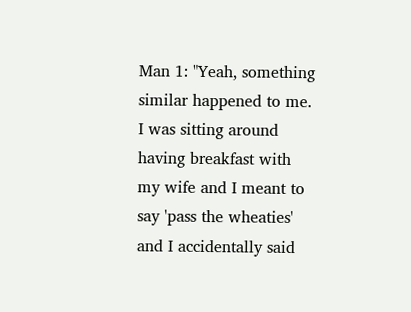Man 1: "Yeah, something similar happened to me. I was sitting around having breakfast with my wife and I meant to say 'pass the wheaties' and I accidentally said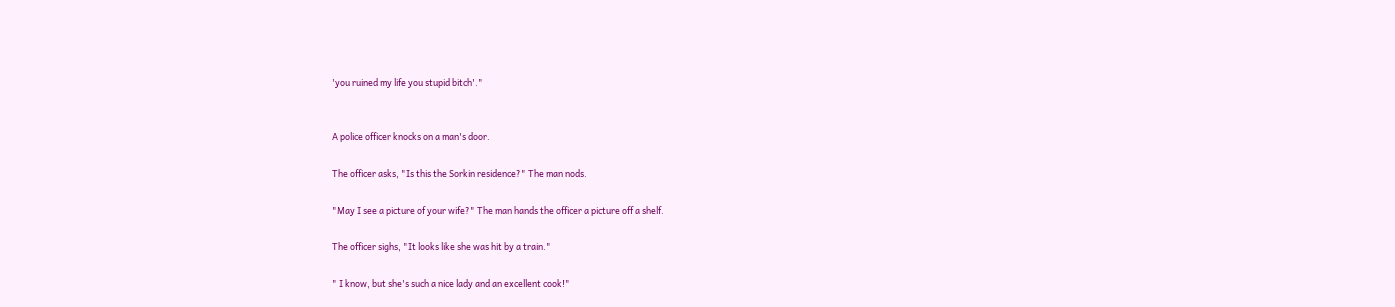'you ruined my life you stupid bitch'."


A police officer knocks on a man's door.

The officer asks, "Is this the Sorkin residence?" The man nods.

"May I see a picture of your wife?" The man hands the officer a picture off a shelf.

The officer sighs, "It looks like she was hit by a train."

" I know, but she's such a nice lady and an excellent cook!"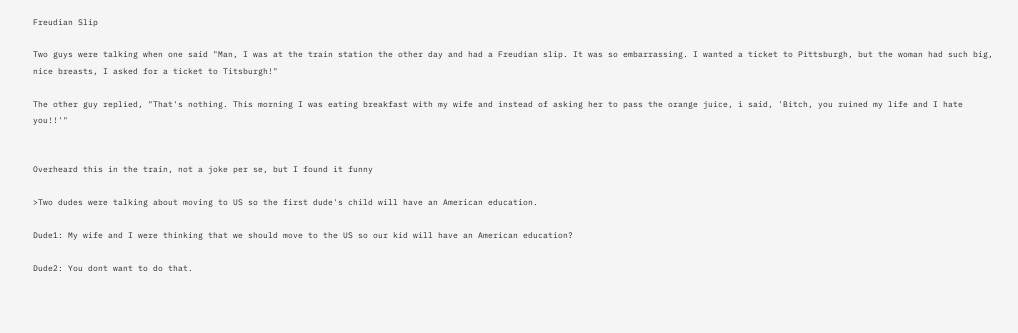Freudian Slip

Two guys were talking when one said "Man, I was at the train station the other day and had a Freudian slip. It was so embarrassing. I wanted a ticket to Pittsburgh, but the woman had such big, nice breasts, I asked for a ticket to Titsburgh!"

The other guy replied, "That's nothing. This morning I was eating breakfast with my wife and instead of asking her to pass the orange juice, i said, 'Bitch, you ruined my life and I hate you!!'"


Overheard this in the train, not a joke per se, but I found it funny

>Two dudes were talking about moving to US so the first dude's child will have an American education.

Dude1: My wife and I were thinking that we should move to the US so our kid will have an American education?

Dude2: You dont want to do that.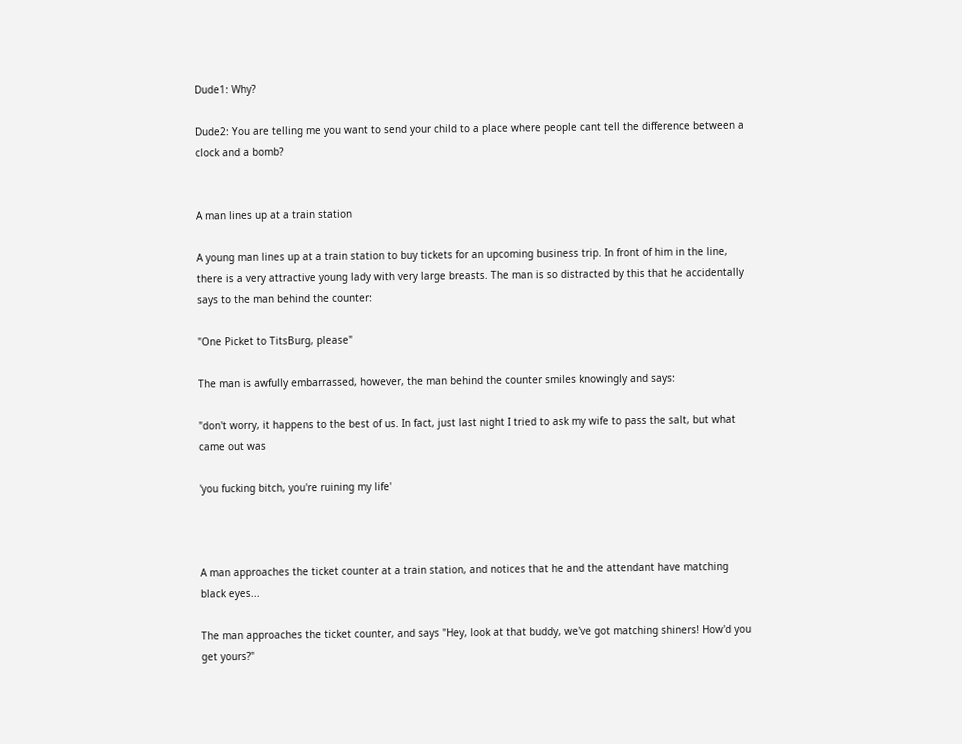Dude1: Why?

Dude2: You are telling me you want to send your child to a place where people cant tell the difference between a clock and a bomb?


A man lines up at a train station

A young man lines up at a train station to buy tickets for an upcoming business trip. In front of him in the line, there is a very attractive young lady with very large breasts. The man is so distracted by this that he accidentally says to the man behind the counter:

"One Picket to TitsBurg, please"

The man is awfully embarrassed, however, the man behind the counter smiles knowingly and says:

"don't worry, it happens to the best of us. In fact, just last night I tried to ask my wife to pass the salt, but what came out was

'you fucking bitch, you're ruining my life'



A man approaches the ticket counter at a train station, and notices that he and the attendant have matching black eyes...

The man approaches the ticket counter, and says "Hey, look at that buddy, we've got matching shiners! How'd you get yours?"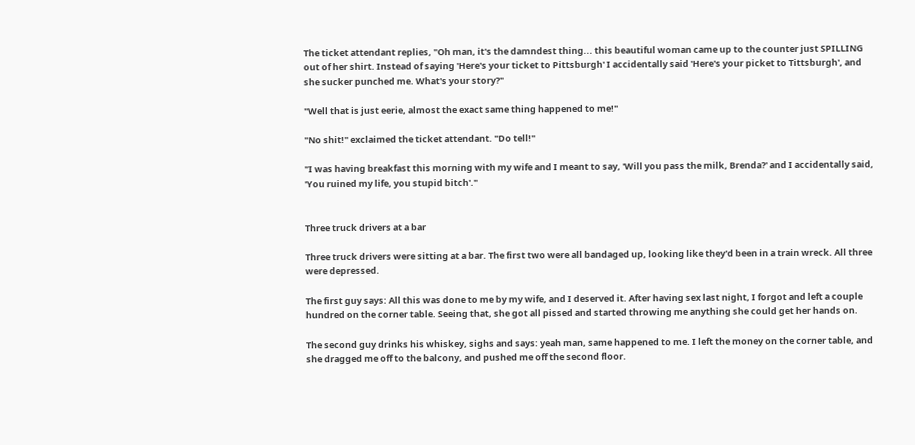The ticket attendant replies, "Oh man, it's the damndest thing... this beautiful woman came up to the counter just SPILLING out of her shirt. Instead of saying 'Here's your ticket to Pittsburgh' I accidentally said 'Here's your picket to Tittsburgh', and she sucker punched me. What's your story?"

"Well that is just eerie, almost the exact same thing happened to me!"

"No shit!" exclaimed the ticket attendant. "Do tell!"

"I was having breakfast this morning with my wife and I meant to say, 'Will you pass the milk, Brenda?' and I accidentally said, 'You ruined my life, you stupid bitch'."


Three truck drivers at a bar

Three truck drivers were sitting at a bar. The first two were all bandaged up, looking like they'd been in a train wreck. All three were depressed.

The first guy says: All this was done to me by my wife, and I deserved it. After having sex last night, I forgot and left a couple hundred on the corner table. Seeing that, she got all pissed and started throwing me anything she could get her hands on.

The second guy drinks his whiskey, sighs and says: yeah man, same happened to me. I left the money on the corner table, and she dragged me off to the balcony, and pushed me off the second floor.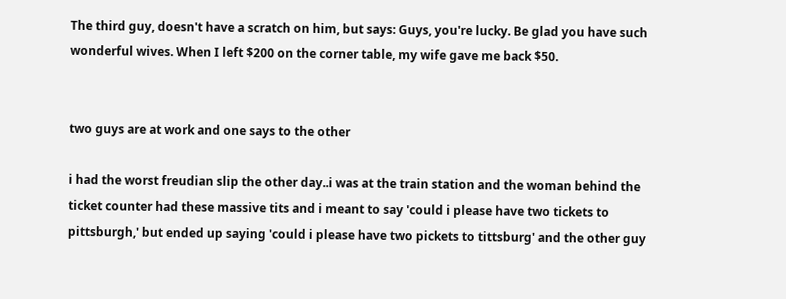The third guy, doesn't have a scratch on him, but says: Guys, you're lucky. Be glad you have such wonderful wives. When I left $200 on the corner table, my wife gave me back $50.


two guys are at work and one says to the other

i had the worst freudian slip the other day..i was at the train station and the woman behind the ticket counter had these massive tits and i meant to say 'could i please have two tickets to pittsburgh,' but ended up saying 'could i please have two pickets to tittsburg' and the other guy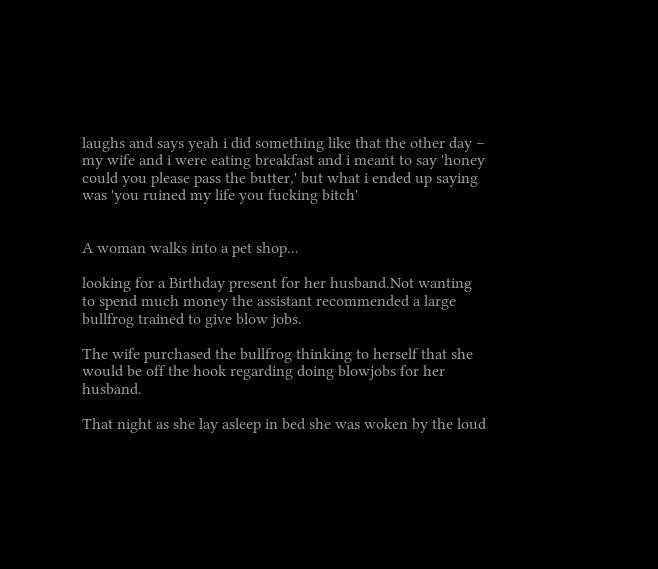laughs and says yeah i did something like that the other day – my wife and i were eating breakfast and i meant to say 'honey could you please pass the butter,' but what i ended up saying was 'you ruined my life you fucking bitch'


A woman walks into a pet shop...

looking for a Birthday present for her husband.Not wanting to spend much money the assistant recommended a large bullfrog trained to give blow jobs.

The wife purchased the bullfrog thinking to herself that she would be off the hook regarding doing blowjobs for her husband.

That night as she lay asleep in bed she was woken by the loud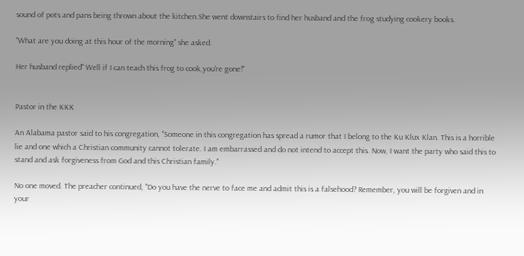sound of pots and pans being thrown about the kitchen.She went downstairs to find her husband and the frog studying cookery books.

"What are you doing at this hour of the morning" she asked.

Her husband replied" Well if I can teach this frog to cook,you're gone!"


Pastor in the KKK

An Alabama pastor said to his congregation, "Someone in this congregation has spread a rumor that I belong to the Ku Klux Klan. This is a horrible lie and one which a Christian community cannot tolerate. I am embarrassed and do not intend to accept this. Now, I want the party who said this to stand and ask forgiveness from God and this Christian family."

No one moved. The preacher continued, "Do you have the nerve to face me and admit this is a falsehood? Remember, you will be forgiven and in your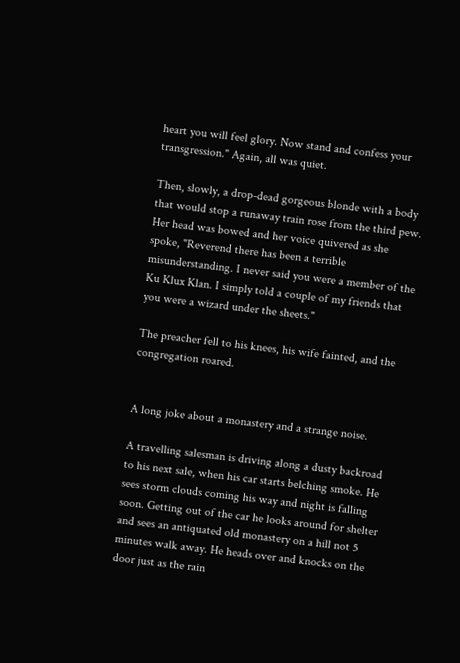heart you will feel glory. Now stand and confess your transgression." Again, all was quiet.

Then, slowly, a drop-dead gorgeous blonde with a body that would stop a runaway train rose from the third pew. Her head was bowed and her voice quivered as she spoke, "Reverend there has been a terrible misunderstanding. I never said you were a member of the Ku Klux Klan. I simply told a couple of my friends that you were a wizard under the sheets."

The preacher fell to his knees, his wife fainted, and the congregation roared.


A long joke about a monastery and a strange noise.

A travelling salesman is driving along a dusty backroad to his next sale, when his car starts belching smoke. He sees storm clouds coming his way and night is falling soon. Getting out of the car he looks around for shelter and sees an antiquated old monastery on a hill not 5 minutes walk away. He heads over and knocks on the door just as the rain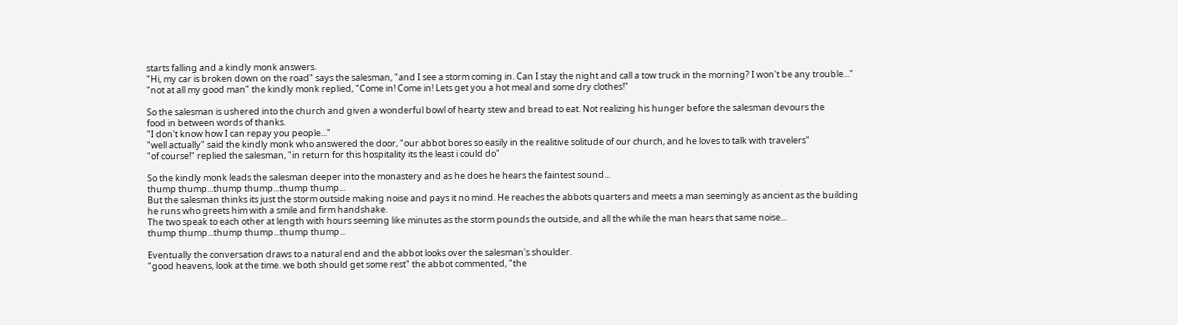starts falling and a kindly monk answers.
"Hi, my car is broken down on the road" says the salesman, "and I see a storm coming in. Can I stay the night and call a tow truck in the morning? I won't be any trouble..."
"not at all my good man" the kindly monk replied, "Come in! Come in! Lets get you a hot meal and some dry clothes!"

So the salesman is ushered into the church and given a wonderful bowl of hearty stew and bread to eat. Not realizing his hunger before the salesman devours the
food in between words of thanks.
"I don't know how I can repay you people..."
"well actually" said the kindly monk who answered the door, "our abbot bores so easily in the realitive solitude of our church, and he loves to talk with travelers"
"of course!" replied the salesman, "in return for this hospitality its the least i could do"

So the kindly monk leads the salesman deeper into the monastery and as he does he hears the faintest sound...
thump thump...thump thump...thump thump...
But the salesman thinks its just the storm outside making noise and pays it no mind. He reaches the abbots quarters and meets a man seemingly as ancient as the building he runs who greets him with a smile and firm handshake.
The two speak to each other at length with hours seeming like minutes as the storm pounds the outside, and all the while the man hears that same noise...
thump thump...thump thump...thump thump...

Eventually the conversation draws to a natural end and the abbot looks over the salesman's shoulder.
"good heavens, look at the time. we both should get some rest" the abbot commented, "the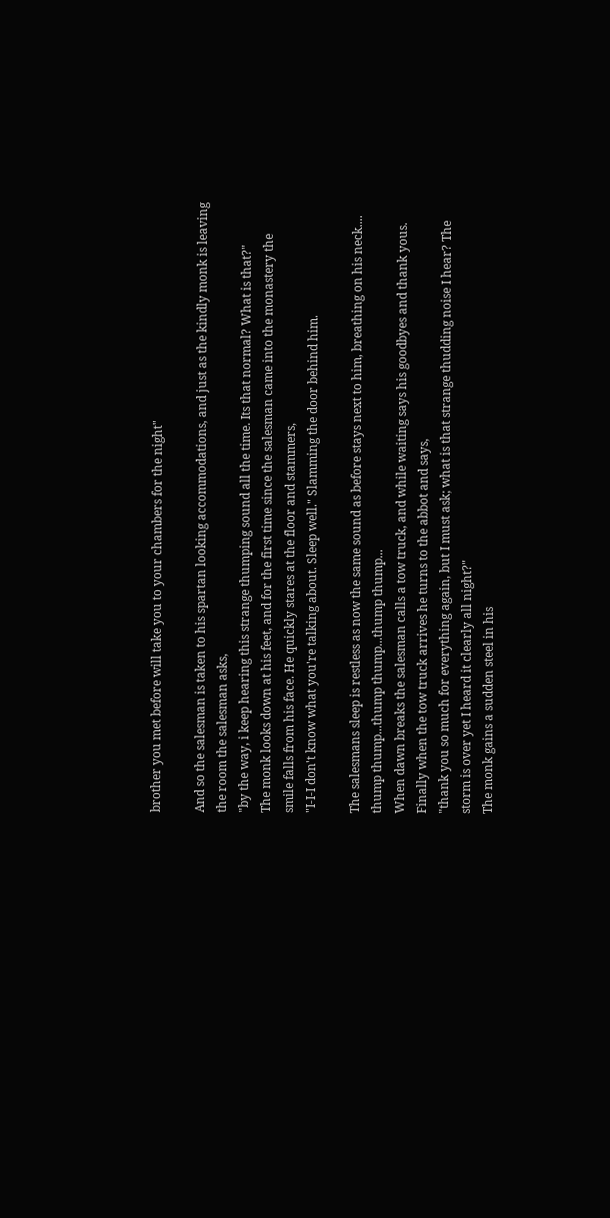brother you met before will take you to your chambers for the night"

And so the salesman is taken to his spartan looking accommodations, and just as the kindly monk is leaving the room the salesman asks,
"by the way, i keep hearing this strange thumping sound all the time. Its that normal? What is that?"
The monk looks down at his feet, and for the first time since the salesman came into the monastery the smile falls from his face. He quickly stares at the floor and stammers,
"I-I-I don't know what you're talking about. Sleep well." Slamming the door behind him.

The salesmans sleep is restless as now the same sound as before stays next to him, breathing on his neck....
thump thump...thump thump...thump thump...
When dawn breaks the salesman calls a tow truck, and while waiting says his goodbyes and thank yous. Finally when the tow truck arrives he turns to the abbot and says,
"thank you so much for everything again, but I must ask; what is that strange thudding noise I hear? The storm is over yet I heard it clearly all night?"
The monk gains a sudden steel in his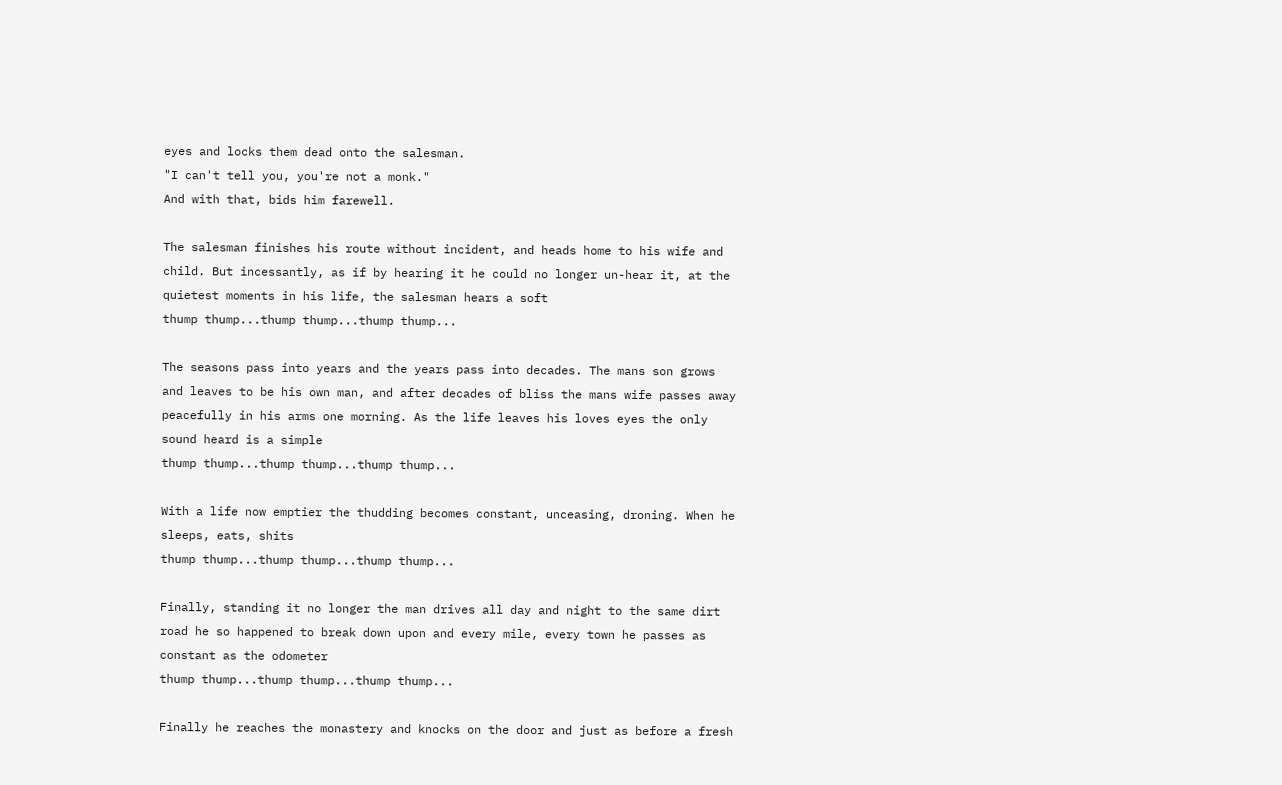eyes and locks them dead onto the salesman.
"I can't tell you, you're not a monk."
And with that, bids him farewell.

The salesman finishes his route without incident, and heads home to his wife and child. But incessantly, as if by hearing it he could no longer un-hear it, at the quietest moments in his life, the salesman hears a soft
thump thump...thump thump...thump thump...

The seasons pass into years and the years pass into decades. The mans son grows and leaves to be his own man, and after decades of bliss the mans wife passes away peacefully in his arms one morning. As the life leaves his loves eyes the only sound heard is a simple
thump thump...thump thump...thump thump...

With a life now emptier the thudding becomes constant, unceasing, droning. When he sleeps, eats, shits
thump thump...thump thump...thump thump...

Finally, standing it no longer the man drives all day and night to the same dirt road he so happened to break down upon and every mile, every town he passes as constant as the odometer
thump thump...thump thump...thump thump...

Finally he reaches the monastery and knocks on the door and just as before a fresh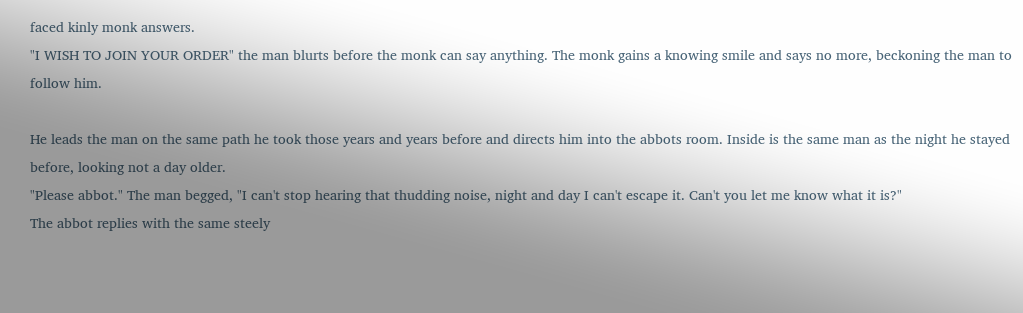faced kinly monk answers.
"I WISH TO JOIN YOUR ORDER" the man blurts before the monk can say anything. The monk gains a knowing smile and says no more, beckoning the man to follow him.

He leads the man on the same path he took those years and years before and directs him into the abbots room. Inside is the same man as the night he stayed before, looking not a day older.
"Please abbot." The man begged, "I can't stop hearing that thudding noise, night and day I can't escape it. Can't you let me know what it is?"
The abbot replies with the same steely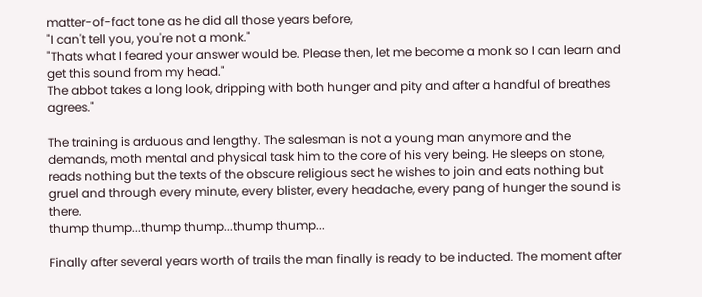matter-of-fact tone as he did all those years before,
"I can't tell you, you're not a monk."
"Thats what I feared your answer would be. Please then, let me become a monk so I can learn and get this sound from my head."
The abbot takes a long look, dripping with both hunger and pity and after a handful of breathes agrees."

The training is arduous and lengthy. The salesman is not a young man anymore and the demands, moth mental and physical task him to the core of his very being. He sleeps on stone, reads nothing but the texts of the obscure religious sect he wishes to join and eats nothing but gruel and through every minute, every blister, every headache, every pang of hunger the sound is there.
thump thump...thump thump...thump thump...

Finally after several years worth of trails the man finally is ready to be inducted. The moment after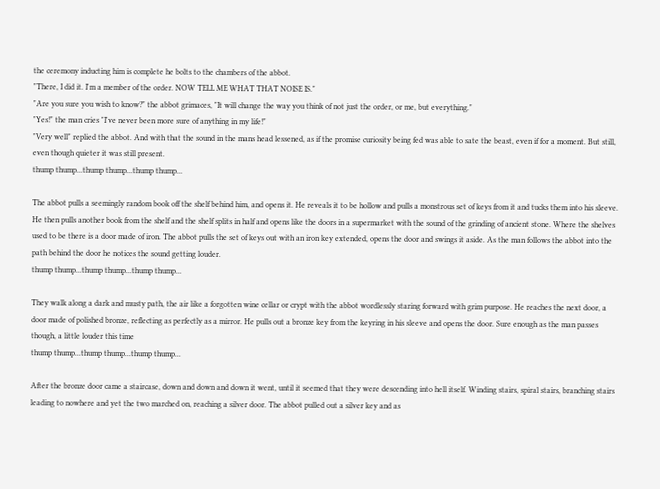the ceremony inducting him is complete he bolts to the chambers of the abbot.
"There, I did it. I'm a member of the order. NOW TELL ME WHAT THAT NOISE IS."
"Are you sure you wish to know?" the abbot grimaces, "It will change the way you think of not just the order, or me, but everything."
"Yes!" the man cries "I've never been more sure of anything in my life!"
"Very well" replied the abbot. And with that the sound in the mans head lessened, as if the promise curiosity being fed was able to sate the beast, even if for a moment. But still, even though quieter it was still present.
thump thump...thump thump...thump thump...

The abbot pulls a seemingly random book off the shelf behind him, and opens it. He reveals it to be hollow and pulls a monstrous set of keys from it and tucks them into his sleeve. He then pulls another book from the shelf and the shelf splits in half and opens like the doors in a supermarket with the sound of the grinding of ancient stone. Where the shelves used to be there is a door made of iron. The abbot pulls the set of keys out with an iron key extended, opens the door and swings it aside. As the man follows the abbot into the path behind the door he notices the sound getting louder.
thump thump...thump thump...thump thump...

They walk along a dark and musty path, the air like a forgotten wine cellar or crypt with the abbot wordlessly staring forward with grim purpose. He reaches the next door, a door made of polished bronze, reflecting as perfectly as a mirror. He pulls out a bronze key from the keyring in his sleeve and opens the door. Sure enough as the man passes though, a little louder this time
thump thump...thump thump...thump thump...

After the bronze door came a staircase, down and down and down it went, until it seemed that they were descending into hell itself. Winding stairs, spiral stairs, branching stairs leading to nowhere and yet the two marched on, reaching a silver door. The abbot pulled out a silver key and as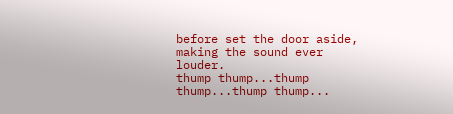before set the door aside, making the sound ever louder.
thump thump...thump thump...thump thump...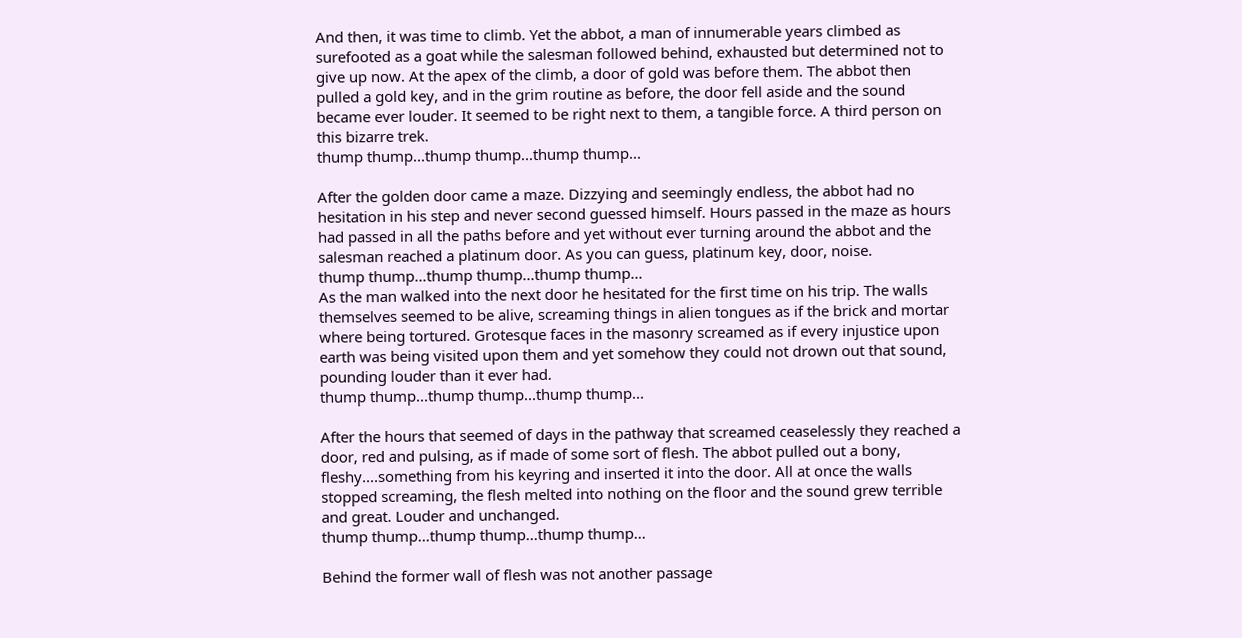And then, it was time to climb. Yet the abbot, a man of innumerable years climbed as surefooted as a goat while the salesman followed behind, exhausted but determined not to give up now. At the apex of the climb, a door of gold was before them. The abbot then pulled a gold key, and in the grim routine as before, the door fell aside and the sound became ever louder. It seemed to be right next to them, a tangible force. A third person on this bizarre trek.
thump thump...thump thump...thump thump...

After the golden door came a maze. Dizzying and seemingly endless, the abbot had no hesitation in his step and never second guessed himself. Hours passed in the maze as hours had passed in all the paths before and yet without ever turning around the abbot and the salesman reached a platinum door. As you can guess, platinum key, door, noise.
thump thump...thump thump...thump thump...
As the man walked into the next door he hesitated for the first time on his trip. The walls themselves seemed to be alive, screaming things in alien tongues as if the brick and mortar where being tortured. Grotesque faces in the masonry screamed as if every injustice upon earth was being visited upon them and yet somehow they could not drown out that sound, pounding louder than it ever had.
thump thump...thump thump...thump thump...

After the hours that seemed of days in the pathway that screamed ceaselessly they reached a door, red and pulsing, as if made of some sort of flesh. The abbot pulled out a bony, fleshy....something from his keyring and inserted it into the door. All at once the walls stopped screaming, the flesh melted into nothing on the floor and the sound grew terrible and great. Louder and unchanged.
thump thump...thump thump...thump thump...

Behind the former wall of flesh was not another passage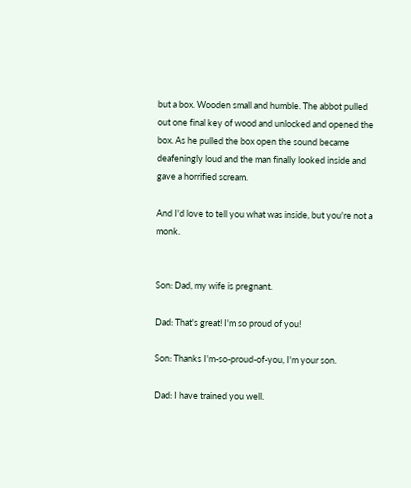but a box. Wooden small and humble. The abbot pulled out one final key of wood and unlocked and opened the box. As he pulled the box open the sound became deafeningly loud and the man finally looked inside and gave a horrified scream.

And I'd love to tell you what was inside, but you're not a monk.


Son: Dad, my wife is pregnant.

Dad: That's great! I'm so proud of you!

Son: Thanks I'm-so-proud-of-you, I'm your son.

Dad: I have trained you well.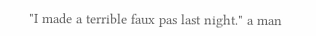"I made a terrible faux pas last night." a man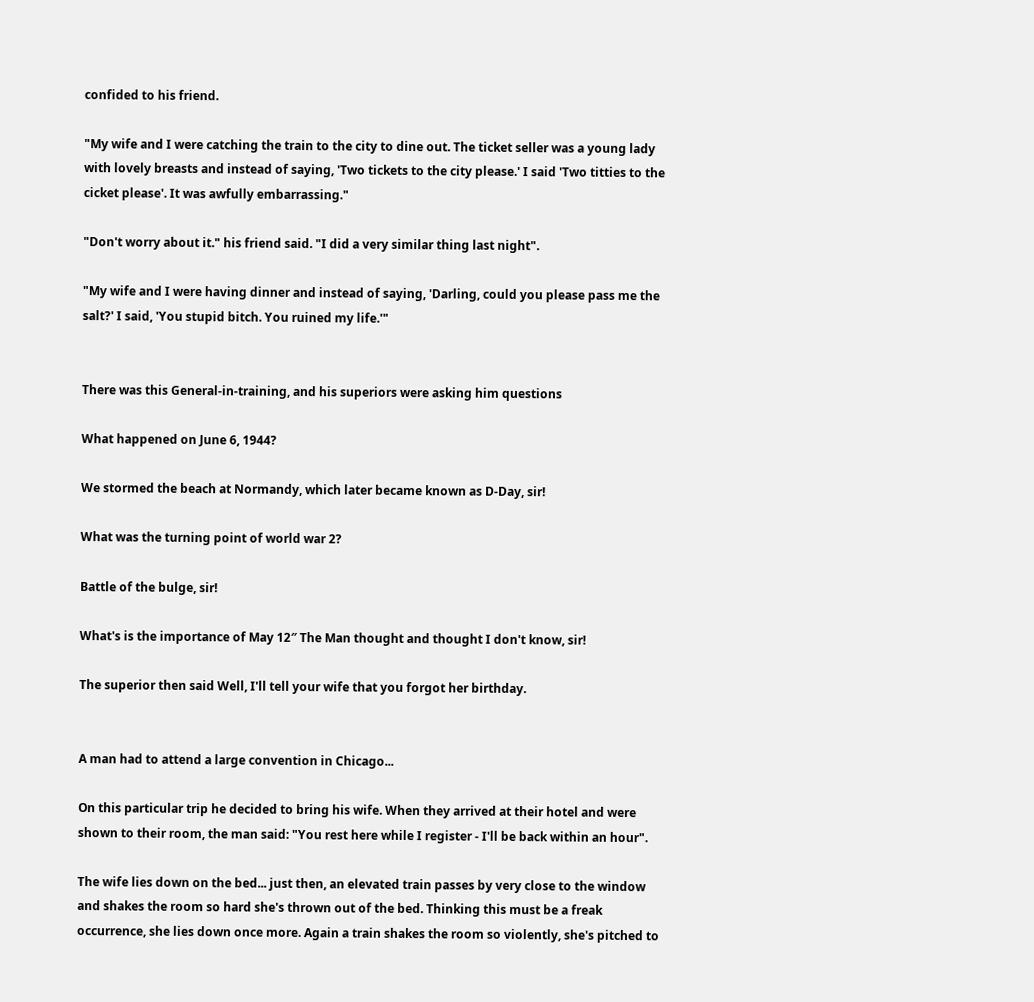confided to his friend.

"My wife and I were catching the train to the city to dine out. The ticket seller was a young lady with lovely breasts and instead of saying, 'Two tickets to the city please.' I said 'Two titties to the cicket please'. It was awfully embarrassing."

"Don't worry about it." his friend said. "I did a very similar thing last night".

"My wife and I were having dinner and instead of saying, 'Darling, could you please pass me the salt?' I said, 'You stupid bitch. You ruined my life.'"


There was this General-in-training, and his superiors were asking him questions

What happened on June 6, 1944?

We stormed the beach at Normandy, which later became known as D-Day, sir!

What was the turning point of world war 2?

Battle of the bulge, sir!

What's is the importance of May 12″ The Man thought and thought I don't know, sir!

The superior then said Well, I'll tell your wife that you forgot her birthday.


A man had to attend a large convention in Chicago...

On this particular trip he decided to bring his wife. When they arrived at their hotel and were shown to their room, the man said: "You rest here while I register - I'll be back within an hour".

The wife lies down on the bed... just then, an elevated train passes by very close to the window and shakes the room so hard she's thrown out of the bed. Thinking this must be a freak occurrence, she lies down once more. Again a train shakes the room so violently, she's pitched to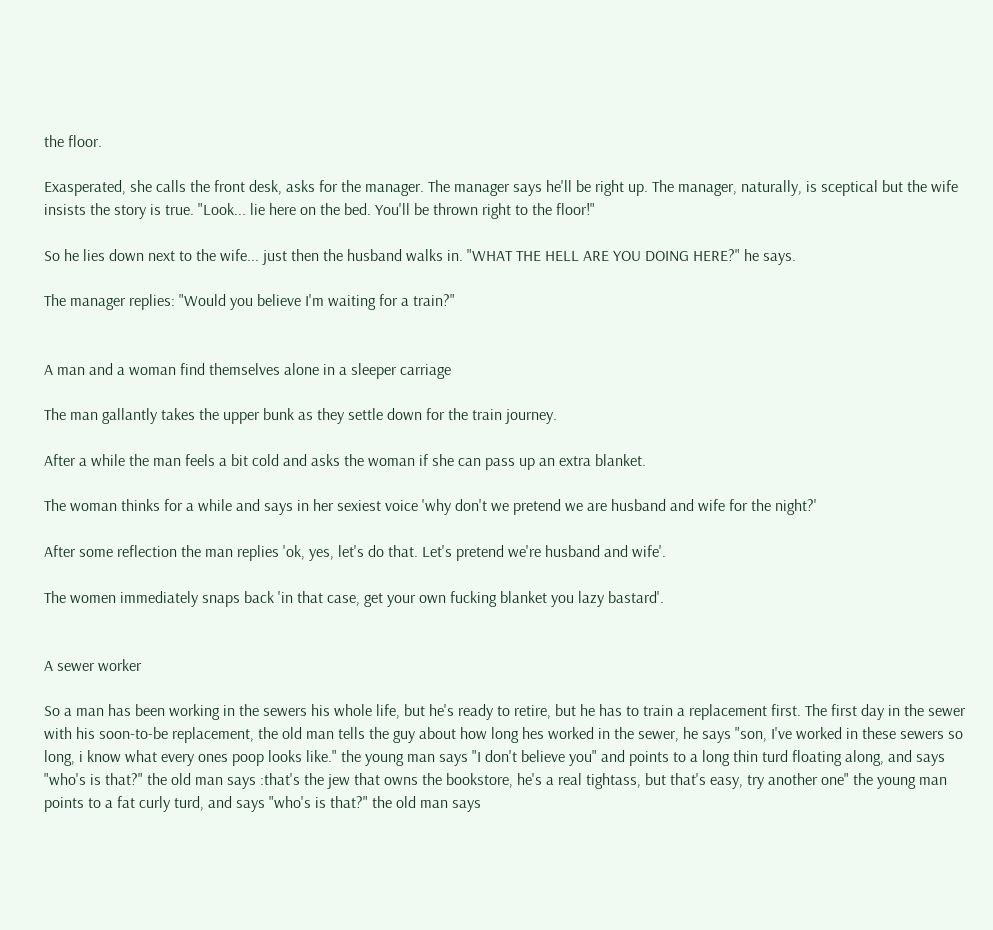the floor.

Exasperated, she calls the front desk, asks for the manager. The manager says he'll be right up. The manager, naturally, is sceptical but the wife insists the story is true. "Look... lie here on the bed. You'll be thrown right to the floor!"

So he lies down next to the wife... just then the husband walks in. "WHAT THE HELL ARE YOU DOING HERE?" he says.

The manager replies: "Would you believe I'm waiting for a train?"


A man and a woman find themselves alone in a sleeper carriage

The man gallantly takes the upper bunk as they settle down for the train journey.

After a while the man feels a bit cold and asks the woman if she can pass up an extra blanket.

The woman thinks for a while and says in her sexiest voice 'why don't we pretend we are husband and wife for the night?'

After some reflection the man replies 'ok, yes, let's do that. Let's pretend we're husband and wife'.

The women immediately snaps back 'in that case, get your own fucking blanket you lazy bastard'.


A sewer worker

So a man has been working in the sewers his whole life, but he's ready to retire, but he has to train a replacement first. The first day in the sewer with his soon-to-be replacement, the old man tells the guy about how long hes worked in the sewer, he says "son, I've worked in these sewers so long, i know what every ones poop looks like." the young man says "I don't believe you" and points to a long thin turd floating along, and says "who's is that?" the old man says :that's the jew that owns the bookstore, he's a real tightass, but that's easy, try another one" the young man points to a fat curly turd, and says "who's is that?" the old man says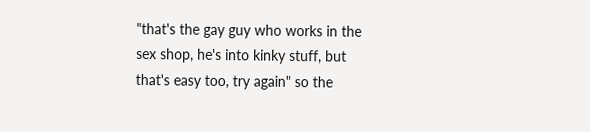"that's the gay guy who works in the sex shop, he's into kinky stuff, but that's easy too, try again" so the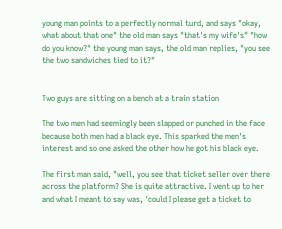young man points to a perfectly normal turd, and says "okay, what about that one" the old man says "that's my wife's" "how do you know?" the young man says, the old man replies, "you see the two sandwiches tied to it?"


Two guys are sitting on a bench at a train station

The two men had seemingly been slapped or punched in the face because both men had a black eye. This sparked the men's interest and so one asked the other how he got his black eye.

The first man said, "well, you see that ticket seller over there across the platform? She is quite attractive. I went up to her and what I meant to say was, 'could I please get a ticket to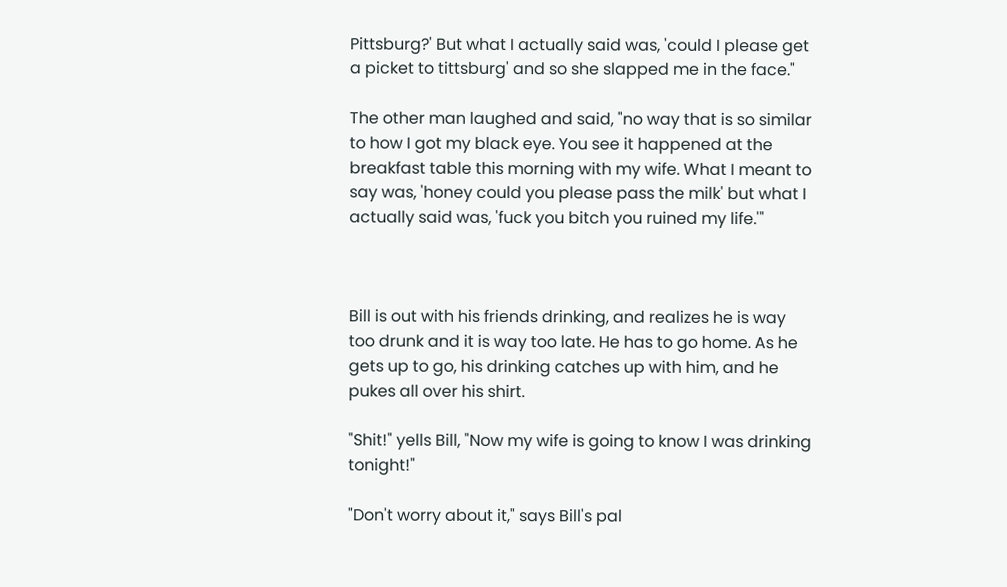Pittsburg?' But what I actually said was, 'could I please get a picket to tittsburg' and so she slapped me in the face."

The other man laughed and said, "no way that is so similar to how I got my black eye. You see it happened at the breakfast table this morning with my wife. What I meant to say was, 'honey could you please pass the milk' but what I actually said was, 'fuck you bitch you ruined my life.'"



Bill is out with his friends drinking, and realizes he is way too drunk and it is way too late. He has to go home. As he gets up to go, his drinking catches up with him, and he pukes all over his shirt.

"Shit!" yells Bill, "Now my wife is going to know I was drinking tonight!"

"Don't worry about it," says Bill's pal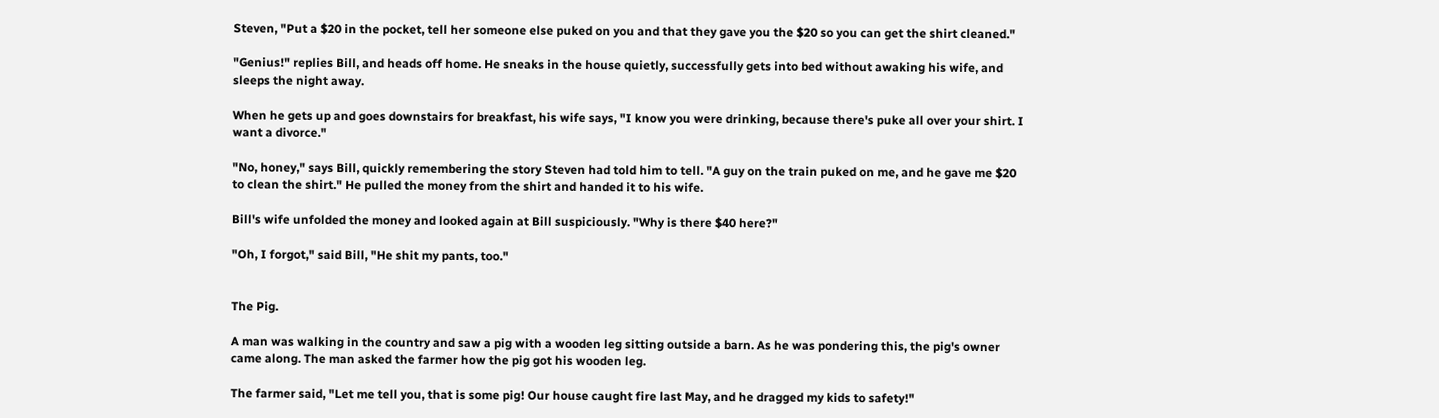Steven, "Put a $20 in the pocket, tell her someone else puked on you and that they gave you the $20 so you can get the shirt cleaned."

"Genius!" replies Bill, and heads off home. He sneaks in the house quietly, successfully gets into bed without awaking his wife, and sleeps the night away.

When he gets up and goes downstairs for breakfast, his wife says, "I know you were drinking, because there's puke all over your shirt. I want a divorce."

"No, honey," says Bill, quickly remembering the story Steven had told him to tell. "A guy on the train puked on me, and he gave me $20 to clean the shirt." He pulled the money from the shirt and handed it to his wife.

Bill's wife unfolded the money and looked again at Bill suspiciously. "Why is there $40 here?"

"Oh, I forgot," said Bill, "He shit my pants, too."


The Pig.

A man was walking in the country and saw a pig with a wooden leg sitting outside a barn. As he was pondering this, the pig's owner came along. The man asked the farmer how the pig got his wooden leg.

The farmer said, "Let me tell you, that is some pig! Our house caught fire last May, and he dragged my kids to safety!"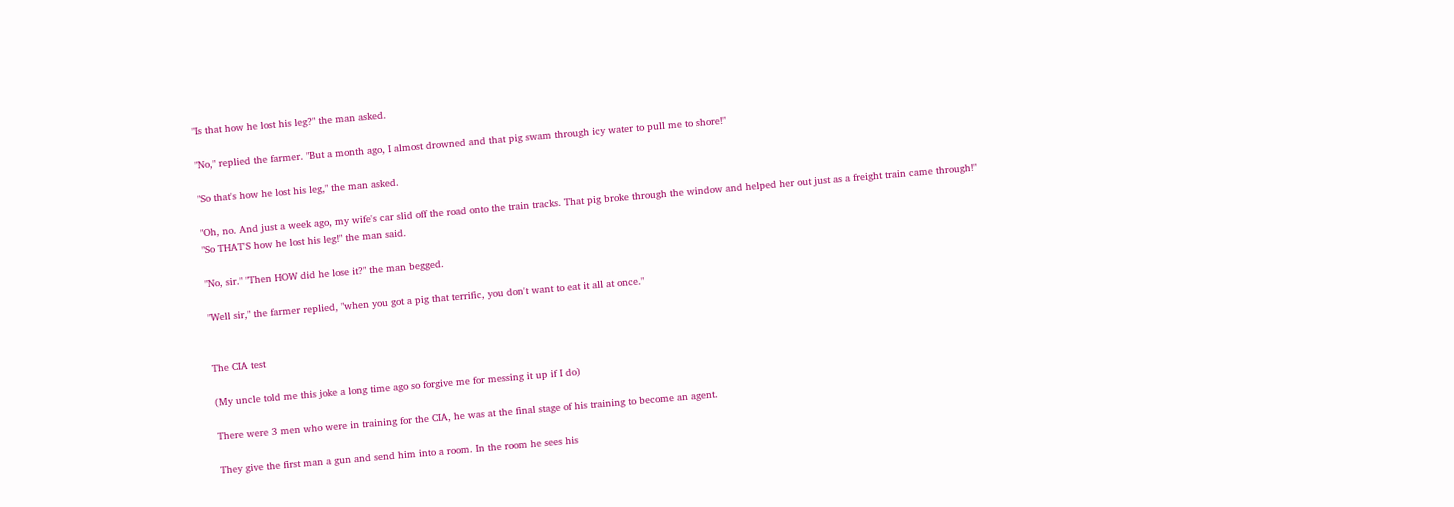"Is that how he lost his leg?" the man asked.

"No," replied the farmer. "But a month ago, I almost drowned and that pig swam through icy water to pull me to shore!"

"So that's how he lost his leg," the man asked.

"Oh, no. And just a week ago, my wife's car slid off the road onto the train tracks. That pig broke through the window and helped her out just as a freight train came through!"
"So THAT'S how he lost his leg!" the man said.

"No, sir." "Then HOW did he lose it?" the man begged.

"Well sir," the farmer replied, "when you got a pig that terrific, you don't want to eat it all at once."


The CIA test

(My uncle told me this joke a long time ago so forgive me for messing it up if I do)

There were 3 men who were in training for the CIA, he was at the final stage of his training to become an agent.

They give the first man a gun and send him into a room. In the room he sees his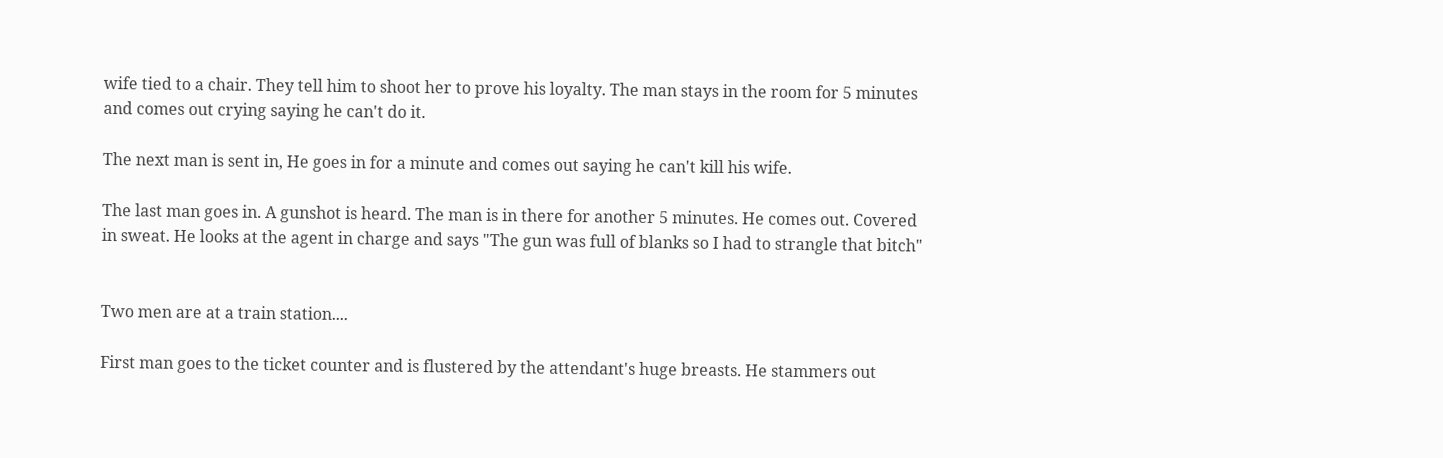wife tied to a chair. They tell him to shoot her to prove his loyalty. The man stays in the room for 5 minutes and comes out crying saying he can't do it.

The next man is sent in, He goes in for a minute and comes out saying he can't kill his wife.

The last man goes in. A gunshot is heard. The man is in there for another 5 minutes. He comes out. Covered in sweat. He looks at the agent in charge and says "The gun was full of blanks so I had to strangle that bitch"


Two men are at a train station....

First man goes to the ticket counter and is flustered by the attendant's huge breasts. He stammers out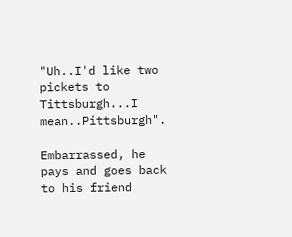"Uh..I'd like two pickets to Tittsburgh...I mean..Pittsburgh".

Embarrassed, he pays and goes back to his friend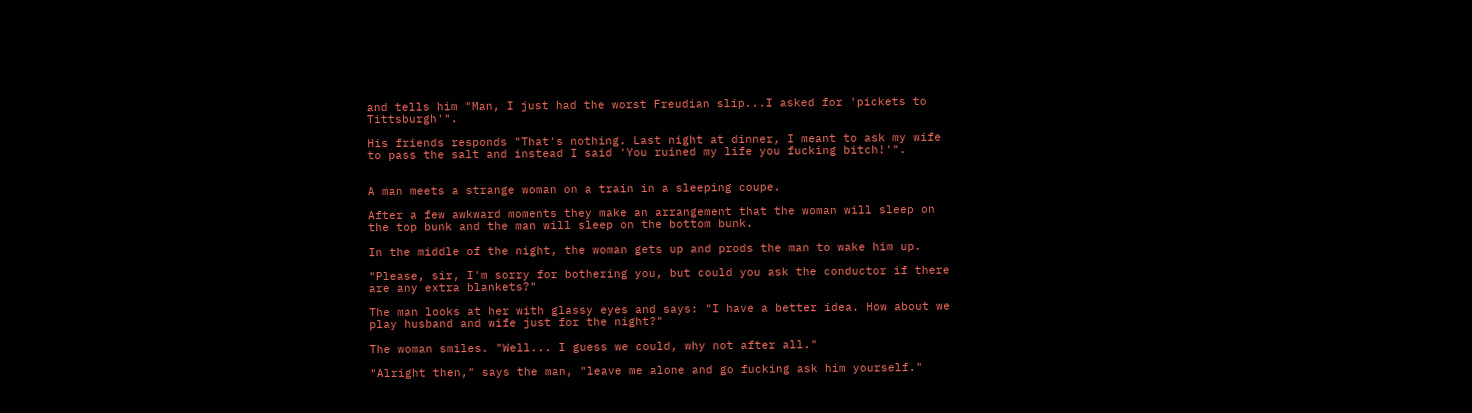and tells him "Man, I just had the worst Freudian slip...I asked for 'pickets to Tittsburgh'".

His friends responds "That's nothing. Last night at dinner, I meant to ask my wife to pass the salt and instead I said 'You ruined my life you fucking bitch!'".


A man meets a strange woman on a train in a sleeping coupe.

After a few awkward moments they make an arrangement that the woman will sleep on the top bunk and the man will sleep on the bottom bunk.

In the middle of the night, the woman gets up and prods the man to wake him up.

"Please, sir, I'm sorry for bothering you, but could you ask the conductor if there are any extra blankets?"

The man looks at her with glassy eyes and says: "I have a better idea. How about we play husband and wife just for the night?"

The woman smiles. "Well... I guess we could, why not after all."

"Alright then," says the man, "leave me alone and go fucking ask him yourself."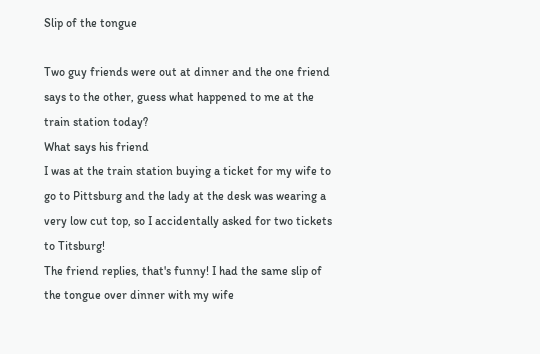Slip of the tongue

Two guy friends were out at dinner and the one friend says to the other, guess what happened to me at the train station today?
What says his friend
I was at the train station buying a ticket for my wife to go to Pittsburg and the lady at the desk was wearing a very low cut top, so I accidentally asked for two tickets to Titsburg!
The friend replies, that's funny! I had the same slip of the tongue over dinner with my wife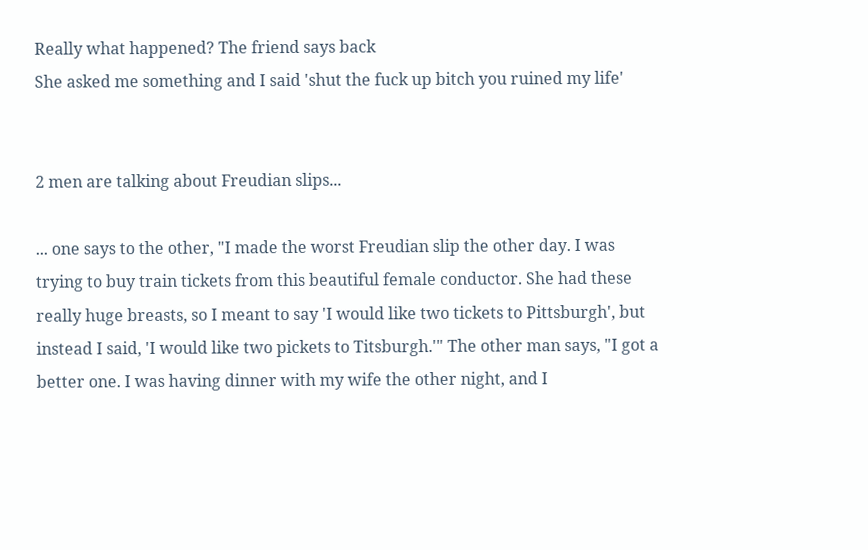Really what happened? The friend says back
She asked me something and I said 'shut the fuck up bitch you ruined my life'


2 men are talking about Freudian slips...

... one says to the other, "I made the worst Freudian slip the other day. I was trying to buy train tickets from this beautiful female conductor. She had these really huge breasts, so I meant to say 'I would like two tickets to Pittsburgh', but instead I said, 'I would like two pickets to Titsburgh.'" The other man says, "I got a better one. I was having dinner with my wife the other night, and I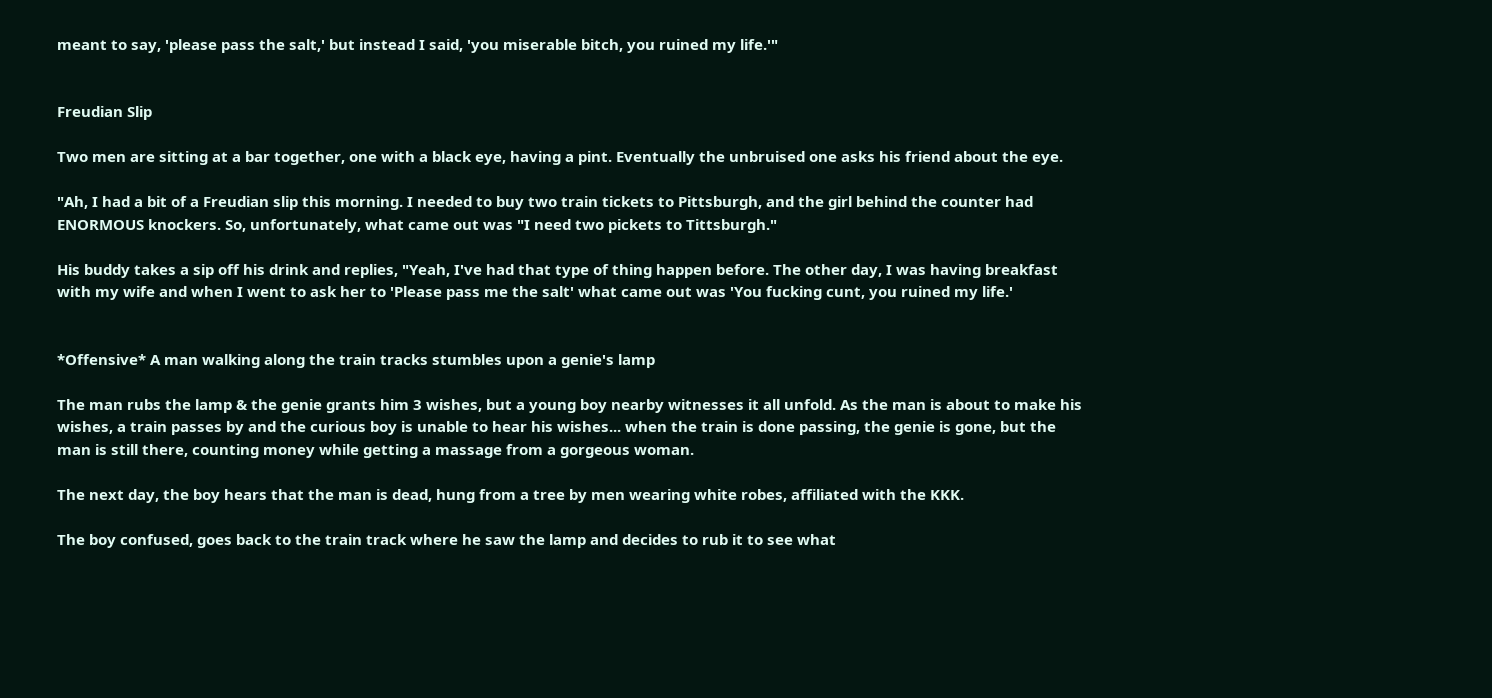meant to say, 'please pass the salt,' but instead I said, 'you miserable bitch, you ruined my life.'"


Freudian Slip

Two men are sitting at a bar together, one with a black eye, having a pint. Eventually the unbruised one asks his friend about the eye.

"Ah, I had a bit of a Freudian slip this morning. I needed to buy two train tickets to Pittsburgh, and the girl behind the counter had ENORMOUS knockers. So, unfortunately, what came out was "I need two pickets to Tittsburgh."

His buddy takes a sip off his drink and replies, "Yeah, I've had that type of thing happen before. The other day, I was having breakfast with my wife and when I went to ask her to 'Please pass me the salt' what came out was 'You fucking cunt, you ruined my life.'


*Offensive* A man walking along the train tracks stumbles upon a genie's lamp

The man rubs the lamp & the genie grants him 3 wishes, but a young boy nearby witnesses it all unfold. As the man is about to make his wishes, a train passes by and the curious boy is unable to hear his wishes... when the train is done passing, the genie is gone, but the man is still there, counting money while getting a massage from a gorgeous woman.

The next day, the boy hears that the man is dead, hung from a tree by men wearing white robes, affiliated with the KKK.

The boy confused, goes back to the train track where he saw the lamp and decides to rub it to see what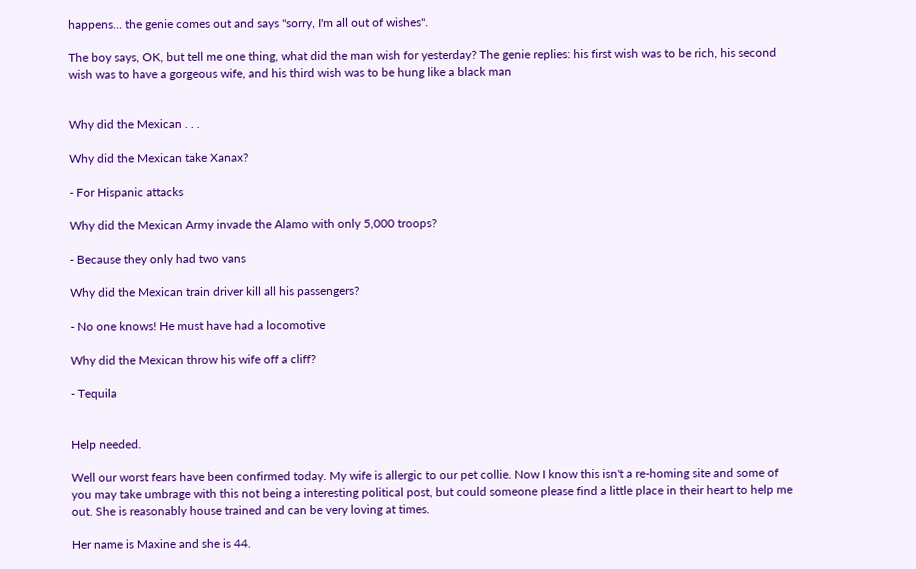happens... the genie comes out and says "sorry, I'm all out of wishes".

The boy says, OK, but tell me one thing, what did the man wish for yesterday? The genie replies: his first wish was to be rich, his second wish was to have a gorgeous wife, and his third wish was to be hung like a black man


Why did the Mexican . . .

Why did the Mexican take Xanax?

- For Hispanic attacks

Why did the Mexican Army invade the Alamo with only 5,000 troops?

- Because they only had two vans

Why did the Mexican train driver kill all his passengers?

- No one knows! He must have had a locomotive

Why did the Mexican throw his wife off a cliff?

- Tequila


Help needed.

Well our worst fears have been confirmed today. My wife is allergic to our pet collie. Now I know this isn't a re-homing site and some of you may take umbrage with this not being a interesting political post, but could someone please find a little place in their heart to help me out. She is reasonably house trained and can be very loving at times.

Her name is Maxine and she is 44.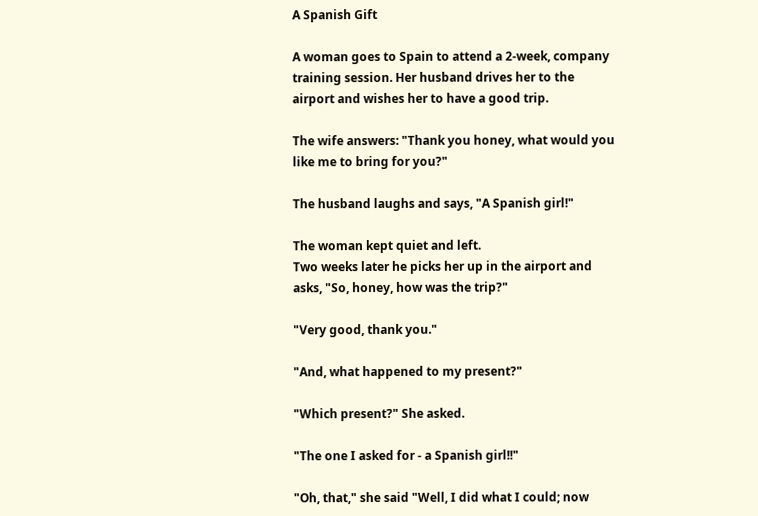A Spanish Gift

A woman goes to Spain to attend a 2-week, company training session. Her husband drives her to the airport and wishes her to have a good trip.

The wife answers: "Thank you honey, what would you like me to bring for you?"

The husband laughs and says, "A Spanish girl!"

The woman kept quiet and left.
Two weeks later he picks her up in the airport and asks, "So, honey, how was the trip?"

"Very good, thank you."

"And, what happened to my present?"

"Which present?" She asked.

"The one I asked for - a Spanish girl!!"

"Oh, that," she said "Well, I did what I could; now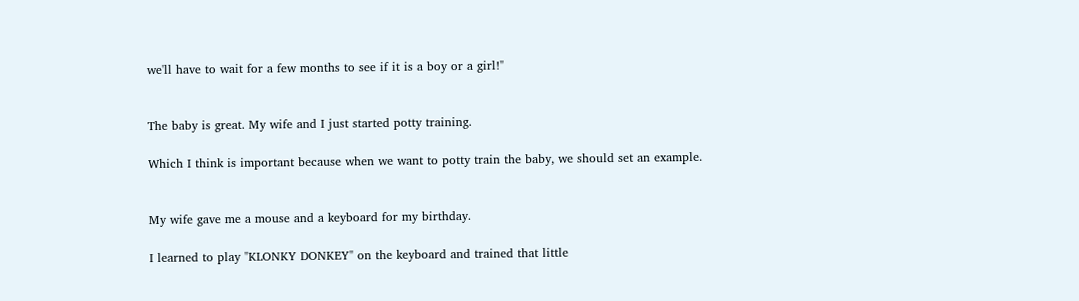we'll have to wait for a few months to see if it is a boy or a girl!"


The baby is great. My wife and I just started potty training.

Which I think is important because when we want to potty train the baby, we should set an example.


My wife gave me a mouse and a keyboard for my birthday.

I learned to play "KLONKY DONKEY" on the keyboard and trained that little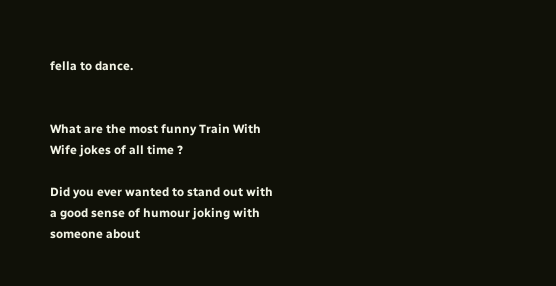fella to dance.


What are the most funny Train With Wife jokes of all time ?

Did you ever wanted to stand out with a good sense of humour joking with someone about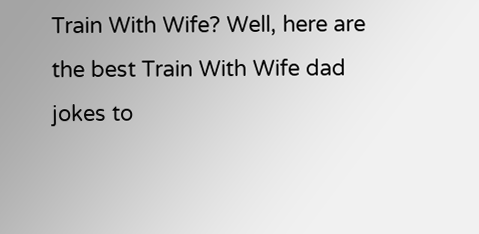Train With Wife? Well, here are the best Train With Wife dad jokes to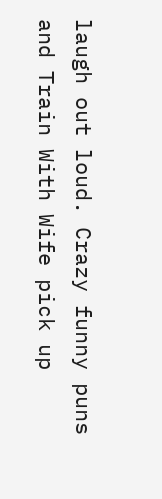laugh out loud. Crazy funny puns and Train With Wife pick up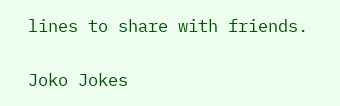lines to share with friends.

Joko Jokes